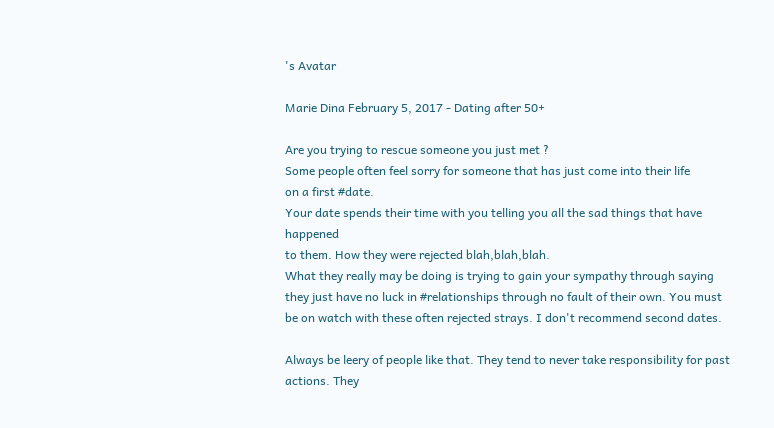's Avatar

Marie Dina February 5, 2017 - Dating after 50+

Are you trying to rescue someone you just met ?
Some people often feel sorry for someone that has just come into their life
on a first #date.
Your date spends their time with you telling you all the sad things that have happened
to them. How they were rejected blah,blah,blah.
What they really may be doing is trying to gain your sympathy through saying they just have no luck in #relationships through no fault of their own. You must be on watch with these often rejected strays. I don't recommend second dates.

Always be leery of people like that. They tend to never take responsibility for past actions. They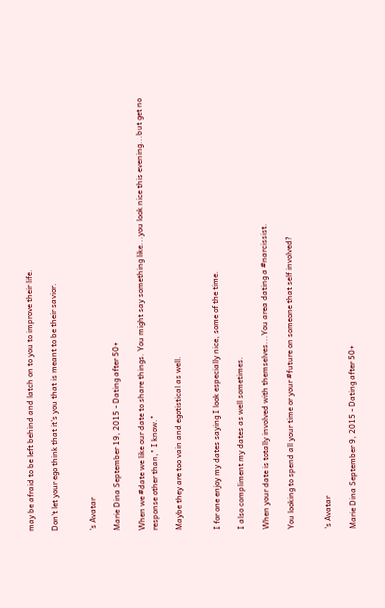may be afraid to be left behind and latch on to you to improve their life.

Don't let your ego think that it's you that is meant to be their savior.


's Avatar

Marie Dina September 19, 2015 - Dating after 50+

When we #date we like our date to share things. You might say something like...you look nice this evening...but get no response other than," I know."

Maybe they are too vain and egotistical as well.


I for one enjoy my dates saying I look especially nice, some of the time.

I also compliment my dates as well sometimes.

When your date is totally involved with themselves...You area dating a #narcissist.

You looking to spend all your time or your #future on someone that self involved?


's Avatar

Marie Dina September 9, 2015 - Dating after 50+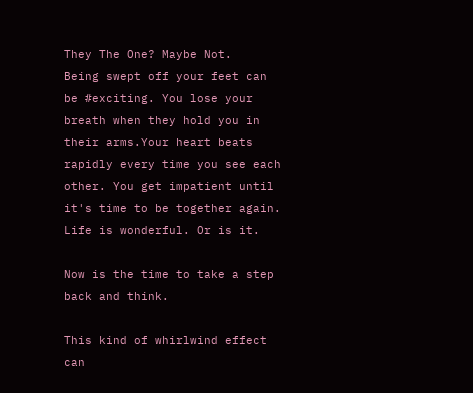They The One? Maybe Not.
Being swept off your feet can be #exciting. You lose your breath when they hold you in their arms.Your heart beats rapidly every time you see each other. You get impatient until it's time to be together again. Life is wonderful. Or is it.

Now is the time to take a step back and think.

This kind of whirlwind effect can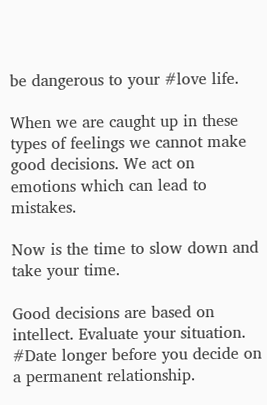be dangerous to your #love life.

When we are caught up in these types of feelings we cannot make good decisions. We act on emotions which can lead to mistakes.

Now is the time to slow down and take your time.

Good decisions are based on intellect. Evaluate your situation. #Date longer before you decide on a permanent relationship.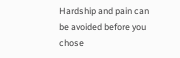Hardship and pain can be avoided before you chose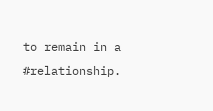to remain in a #relationship.